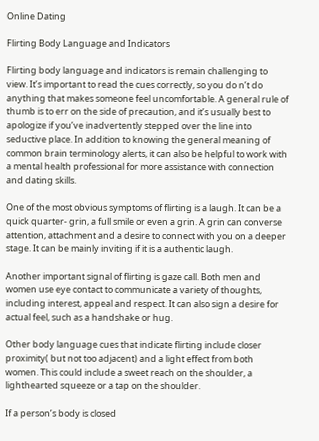Online Dating

Flirting Body Language and Indicators

Flirting body language and indicators is remain challenging to view. It’s important to read the cues correctly, so you do n’t do anything that makes someone feel uncomfortable. A general rule of thumb is to err on the side of precaution, and it’s usually best to apologize if you’ve inadvertently stepped over the line into seductive place. In addition to knowing the general meaning of common brain terminology alerts, it can also be helpful to work with a mental health professional for more assistance with connection and dating skills.

One of the most obvious symptoms of flirting is a laugh. It can be a quick quarter- grin, a full smile or even a grin. A grin can converse attention, attachment and a desire to connect with you on a deeper stage. It can be mainly inviting if it is a authentic laugh.

Another important signal of flirting is gaze call. Both men and women use eye contact to communicate a variety of thoughts, including interest, appeal and respect. It can also sign a desire for actual feel, such as a handshake or hug.

Other body language cues that indicate flirting include closer proximity( but not too adjacent) and a light effect from both women. This could include a sweet reach on the shoulder, a lighthearted squeeze or a tap on the shoulder.

If a person’s body is closed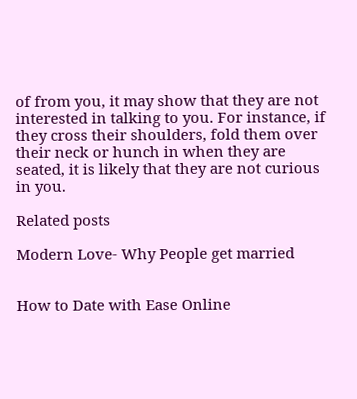of from you, it may show that they are not interested in talking to you. For instance, if they cross their shoulders, fold them over their neck or hunch in when they are seated, it is likely that they are not curious in you.

Related posts

Modern Love- Why People get married


How to Date with Ease Online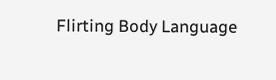Flirting Body Language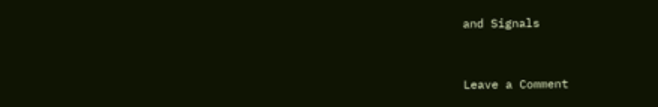and Signals


Leave a Comment